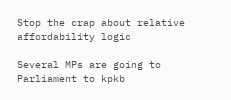Stop the crap about relative affordability logic

Several MPs are going to Parliament to kpkb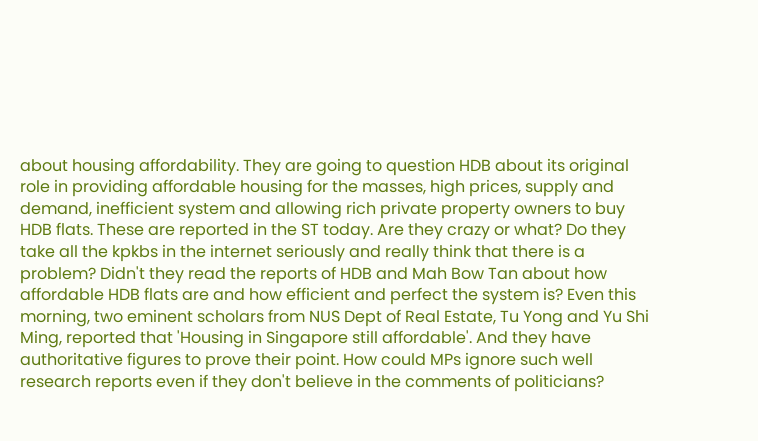about housing affordability. They are going to question HDB about its original role in providing affordable housing for the masses, high prices, supply and demand, inefficient system and allowing rich private property owners to buy HDB flats. These are reported in the ST today. Are they crazy or what? Do they take all the kpkbs in the internet seriously and really think that there is a problem? Didn't they read the reports of HDB and Mah Bow Tan about how affordable HDB flats are and how efficient and perfect the system is? Even this morning, two eminent scholars from NUS Dept of Real Estate, Tu Yong and Yu Shi Ming, reported that 'Housing in Singapore still affordable'. And they have authoritative figures to prove their point. How could MPs ignore such well research reports even if they don't believe in the comments of politicians?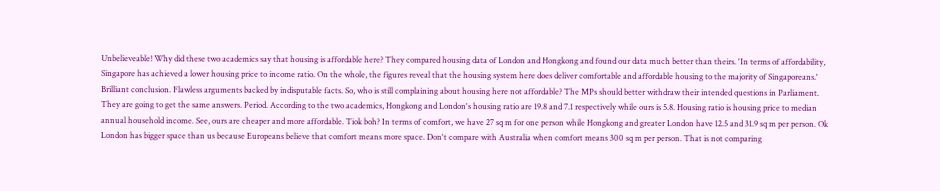Unbelieveable! Why did these two academics say that housing is affordable here? They compared housing data of London and Hongkong and found our data much better than theirs. 'In terms of affordability, Singapore has achieved a lower housing price to income ratio. On the whole, the figures reveal that the housing system here does deliver comfortable and affordable housing to the majority of Singaporeans.' Brilliant conclusion. Flawless arguments backed by indisputable facts. So, who is still complaining about housing here not affordable? The MPs should better withdraw their intended questions in Parliament. They are going to get the same answers. Period. According to the two academics, Hongkong and London's housing ratio are 19.8 and 7.1 respectively while ours is 5.8. Housing ratio is housing price to median annual household income. See, ours are cheaper and more affordable. Tiok boh? In terms of comfort, we have 27 sq m for one person while Hongkong and greater London have 12.5 and 31.9 sq m per person. Ok London has bigger space than us because Europeans believe that comfort means more space. Don't compare with Australia when comfort means 300 sq m per person. That is not comparing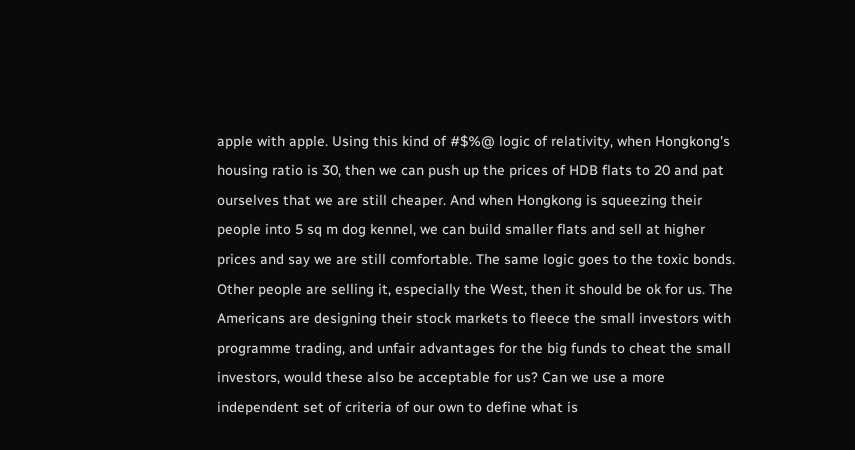apple with apple. Using this kind of #$%@ logic of relativity, when Hongkong's housing ratio is 30, then we can push up the prices of HDB flats to 20 and pat ourselves that we are still cheaper. And when Hongkong is squeezing their people into 5 sq m dog kennel, we can build smaller flats and sell at higher prices and say we are still comfortable. The same logic goes to the toxic bonds. Other people are selling it, especially the West, then it should be ok for us. The Americans are designing their stock markets to fleece the small investors with programme trading, and unfair advantages for the big funds to cheat the small investors, would these also be acceptable for us? Can we use a more independent set of criteria of our own to define what is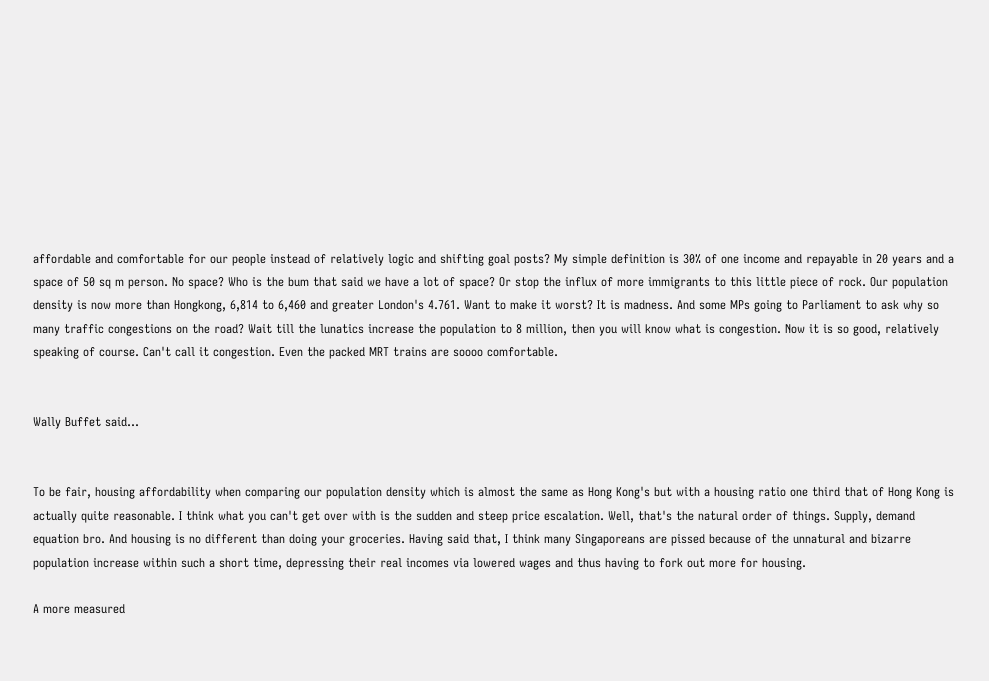affordable and comfortable for our people instead of relatively logic and shifting goal posts? My simple definition is 30% of one income and repayable in 20 years and a space of 50 sq m person. No space? Who is the bum that said we have a lot of space? Or stop the influx of more immigrants to this little piece of rock. Our population density is now more than Hongkong, 6,814 to 6,460 and greater London's 4.761. Want to make it worst? It is madness. And some MPs going to Parliament to ask why so many traffic congestions on the road? Wait till the lunatics increase the population to 8 million, then you will know what is congestion. Now it is so good, relatively speaking of course. Can't call it congestion. Even the packed MRT trains are soooo comfortable.


Wally Buffet said...


To be fair, housing affordability when comparing our population density which is almost the same as Hong Kong's but with a housing ratio one third that of Hong Kong is actually quite reasonable. I think what you can't get over with is the sudden and steep price escalation. Well, that's the natural order of things. Supply, demand equation bro. And housing is no different than doing your groceries. Having said that, I think many Singaporeans are pissed because of the unnatural and bizarre population increase within such a short time, depressing their real incomes via lowered wages and thus having to fork out more for housing.

A more measured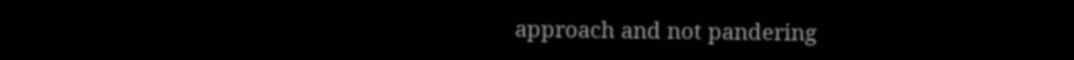approach and not pandering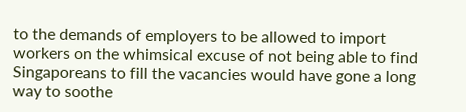to the demands of employers to be allowed to import workers on the whimsical excuse of not being able to find Singaporeans to fill the vacancies would have gone a long way to soothe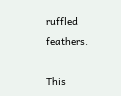ruffled feathers.

This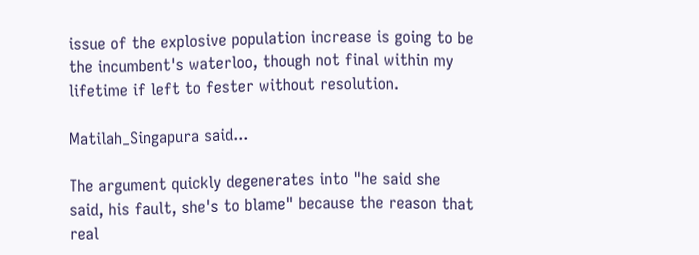issue of the explosive population increase is going to be the incumbent's waterloo, though not final within my lifetime if left to fester without resolution.

Matilah_Singapura said...

The argument quickly degenerates into "he said she said, his fault, she's to blame" because the reason that real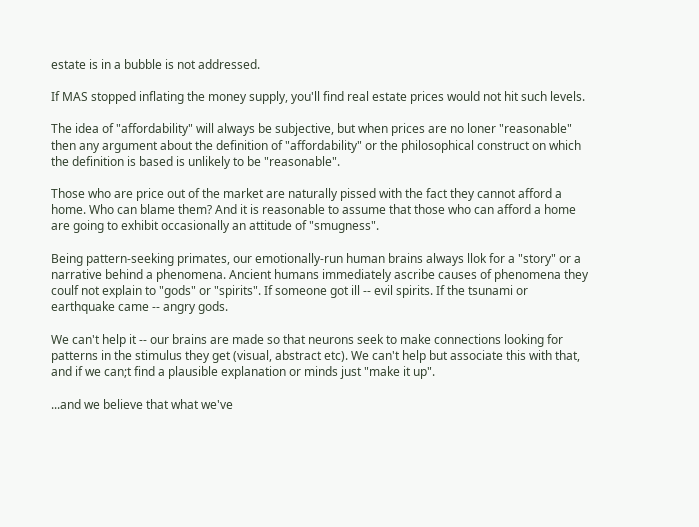estate is in a bubble is not addressed.

If MAS stopped inflating the money supply, you'll find real estate prices would not hit such levels.

The idea of "affordability" will always be subjective, but when prices are no loner "reasonable" then any argument about the definition of "affordability" or the philosophical construct on which the definition is based is unlikely to be "reasonable".

Those who are price out of the market are naturally pissed with the fact they cannot afford a home. Who can blame them? And it is reasonable to assume that those who can afford a home are going to exhibit occasionally an attitude of "smugness".

Being pattern-seeking primates, our emotionally-run human brains always llok for a "story" or a narrative behind a phenomena. Ancient humans immediately ascribe causes of phenomena they coulf not explain to "gods" or "spirits". If someone got ill -- evil spirits. If the tsunami or earthquake came -- angry gods.

We can't help it -- our brains are made so that neurons seek to make connections looking for patterns in the stimulus they get (visual, abstract etc). We can't help but associate this with that, and if we can;t find a plausible explanation or minds just "make it up".

...and we believe that what we've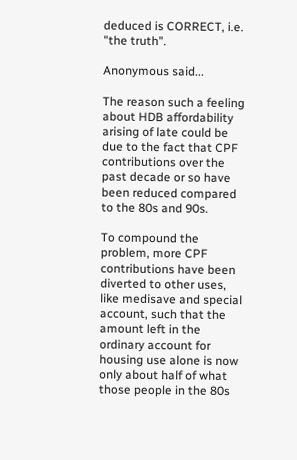deduced is CORRECT, i.e. "the truth".

Anonymous said...

The reason such a feeling about HDB affordability arising of late could be due to the fact that CPF contributions over the past decade or so have been reduced compared to the 80s and 90s.

To compound the problem, more CPF contributions have been diverted to other uses, like medisave and special account, such that the amount left in the ordinary account for housing use alone is now only about half of what those people in the 80s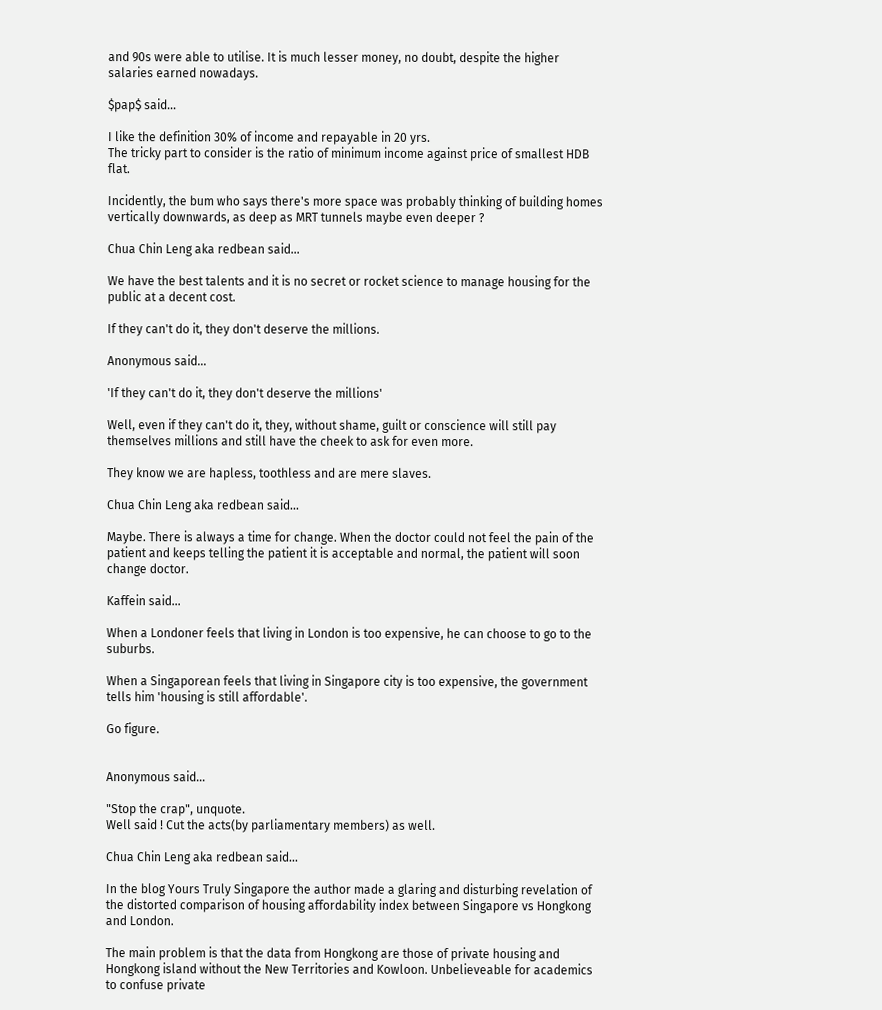and 90s were able to utilise. It is much lesser money, no doubt, despite the higher salaries earned nowadays.

$pap$ said...

I like the definition 30% of income and repayable in 20 yrs.
The tricky part to consider is the ratio of minimum income against price of smallest HDB flat.

Incidently, the bum who says there's more space was probably thinking of building homes vertically downwards, as deep as MRT tunnels maybe even deeper ?

Chua Chin Leng aka redbean said...

We have the best talents and it is no secret or rocket science to manage housing for the public at a decent cost.

If they can't do it, they don't deserve the millions.

Anonymous said...

'If they can't do it, they don't deserve the millions'

Well, even if they can't do it, they, without shame, guilt or conscience will still pay themselves millions and still have the cheek to ask for even more.

They know we are hapless, toothless and are mere slaves.

Chua Chin Leng aka redbean said...

Maybe. There is always a time for change. When the doctor could not feel the pain of the patient and keeps telling the patient it is acceptable and normal, the patient will soon change doctor.

Kaffein said...

When a Londoner feels that living in London is too expensive, he can choose to go to the suburbs.

When a Singaporean feels that living in Singapore city is too expensive, the government tells him 'housing is still affordable'.

Go figure.


Anonymous said...

"Stop the crap", unquote.
Well said ! Cut the acts(by parliamentary members) as well.

Chua Chin Leng aka redbean said...

In the blog Yours Truly Singapore the author made a glaring and disturbing revelation of the distorted comparison of housing affordability index between Singapore vs Hongkong and London.

The main problem is that the data from Hongkong are those of private housing and Hongkong island without the New Territories and Kowloon. Unbelieveable for academics to confuse private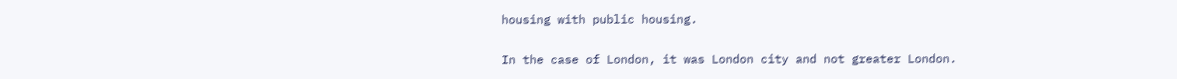housing with public housing.

In the case of London, it was London city and not greater London.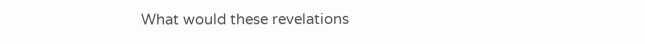What would these revelations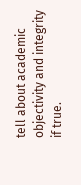tell about academic objectivity and integrity if true.